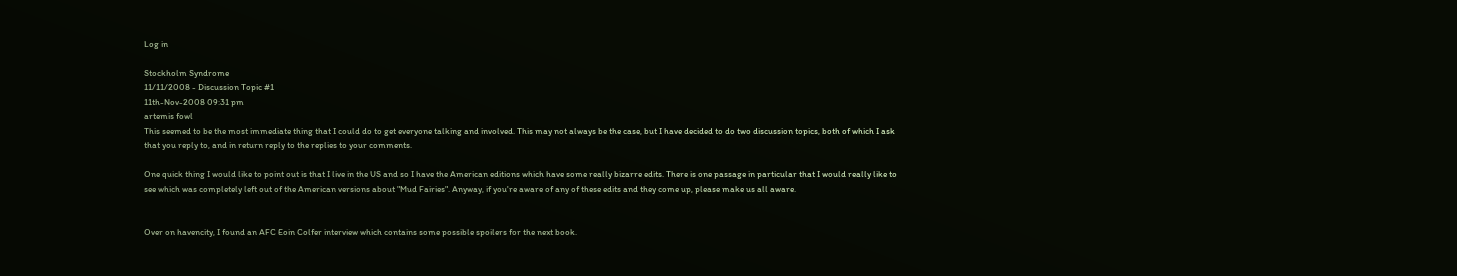Log in

Stockholm Syndrome
11/11/2008 - Discussion Topic #1
11th-Nov-2008 09:31 pm
artemis fowl
This seemed to be the most immediate thing that I could do to get everyone talking and involved. This may not always be the case, but I have decided to do two discussion topics, both of which I ask that you reply to, and in return reply to the replies to your comments.

One quick thing I would like to point out is that I live in the US and so I have the American editions which have some really bizarre edits. There is one passage in particular that I would really like to see which was completely left out of the American versions about "Mud Fairies". Anyway, if you're aware of any of these edits and they come up, please make us all aware.


Over on havencity, I found an AFC Eoin Colfer interview which contains some possible spoilers for the next book.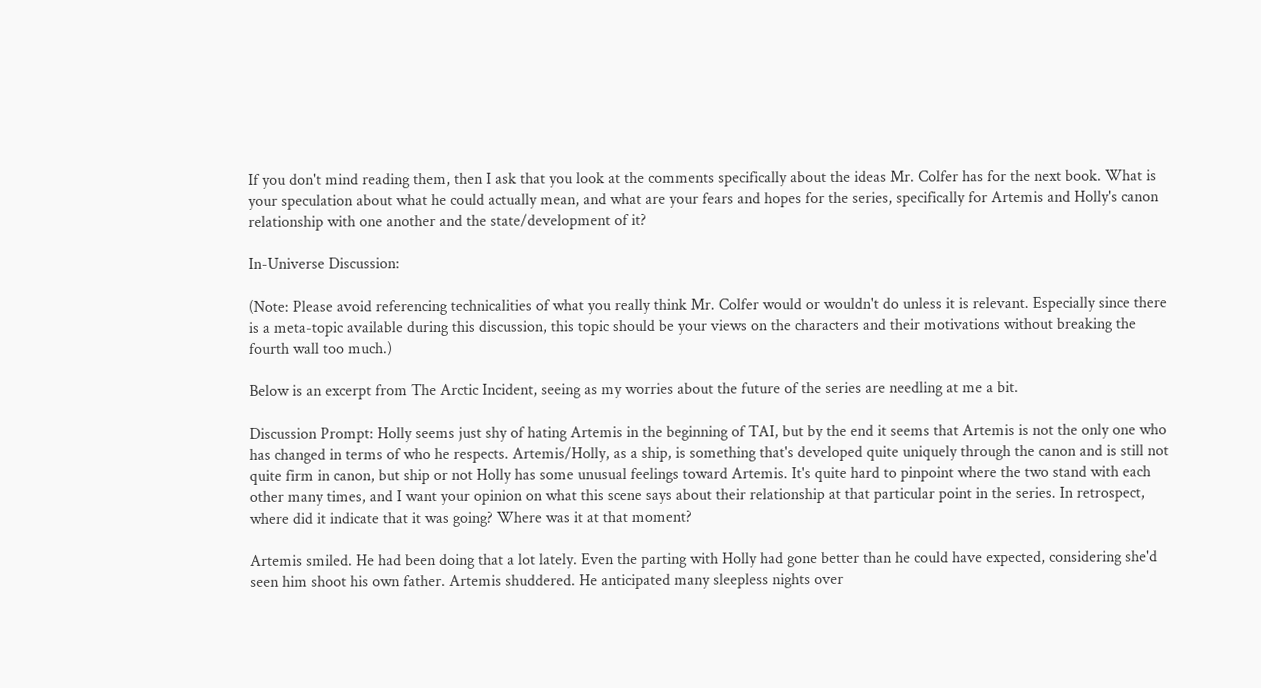If you don't mind reading them, then I ask that you look at the comments specifically about the ideas Mr. Colfer has for the next book. What is your speculation about what he could actually mean, and what are your fears and hopes for the series, specifically for Artemis and Holly's canon relationship with one another and the state/development of it?

In-Universe Discussion:

(Note: Please avoid referencing technicalities of what you really think Mr. Colfer would or wouldn't do unless it is relevant. Especially since there is a meta-topic available during this discussion, this topic should be your views on the characters and their motivations without breaking the fourth wall too much.)

Below is an excerpt from The Arctic Incident, seeing as my worries about the future of the series are needling at me a bit.

Discussion Prompt: Holly seems just shy of hating Artemis in the beginning of TAI, but by the end it seems that Artemis is not the only one who has changed in terms of who he respects. Artemis/Holly, as a ship, is something that's developed quite uniquely through the canon and is still not quite firm in canon, but ship or not Holly has some unusual feelings toward Artemis. It's quite hard to pinpoint where the two stand with each other many times, and I want your opinion on what this scene says about their relationship at that particular point in the series. In retrospect, where did it indicate that it was going? Where was it at that moment?

Artemis smiled. He had been doing that a lot lately. Even the parting with Holly had gone better than he could have expected, considering she'd seen him shoot his own father. Artemis shuddered. He anticipated many sleepless nights over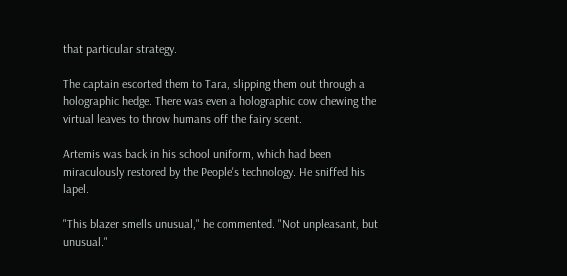that particular strategy.

The captain escorted them to Tara, slipping them out through a holographic hedge. There was even a holographic cow chewing the virtual leaves to throw humans off the fairy scent.

Artemis was back in his school uniform, which had been miraculously restored by the People's technology. He sniffed his lapel.

"This blazer smells unusual," he commented. "Not unpleasant, but unusual."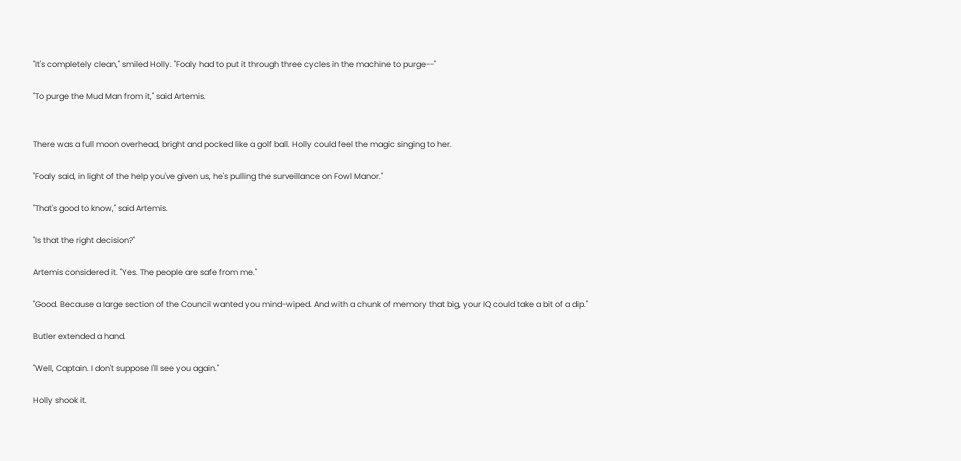"It's completely clean," smiled Holly. "Foaly had to put it through three cycles in the machine to purge--"

"To purge the Mud Man from it," said Artemis.


There was a full moon overhead, bright and pocked like a golf ball. Holly could feel the magic singing to her.

"Foaly said, in light of the help you've given us, he's pulling the surveillance on Fowl Manor."

"That's good to know," said Artemis.

"Is that the right decision?"

Artemis considered it. "Yes. The people are safe from me."

"Good. Because a large section of the Council wanted you mind-wiped. And with a chunk of memory that big, your IQ could take a bit of a dip."

Butler extended a hand.

"Well, Captain. I don't suppose I'll see you again."

Holly shook it.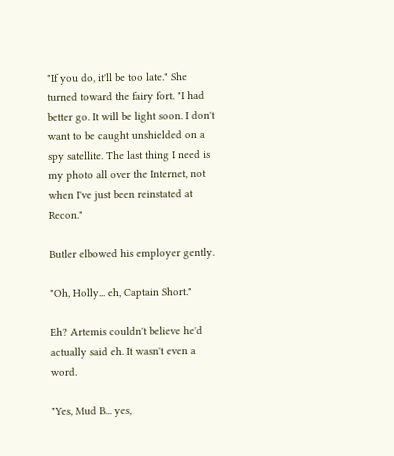"If you do, it'll be too late." She turned toward the fairy fort. "I had better go. It will be light soon. I don't want to be caught unshielded on a spy satellite. The last thing I need is my photo all over the Internet, not when I've just been reinstated at Recon."

Butler elbowed his employer gently.

"Oh, Holly... eh, Captain Short."

Eh? Artemis couldn't believe he'd actually said eh. It wasn't even a word.

"Yes, Mud B... yes,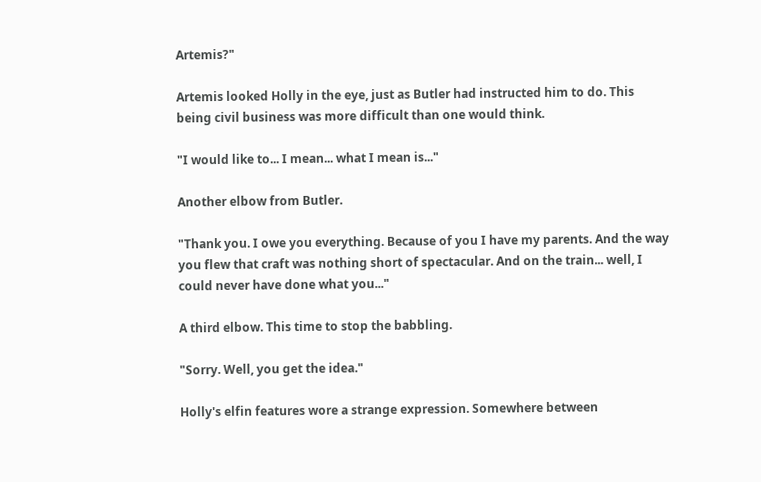Artemis?"

Artemis looked Holly in the eye, just as Butler had instructed him to do. This being civil business was more difficult than one would think.

"I would like to... I mean... what I mean is..."

Another elbow from Butler.

"Thank you. I owe you everything. Because of you I have my parents. And the way you flew that craft was nothing short of spectacular. And on the train... well, I could never have done what you..."

A third elbow. This time to stop the babbling.

"Sorry. Well, you get the idea."

Holly's elfin features wore a strange expression. Somewhere between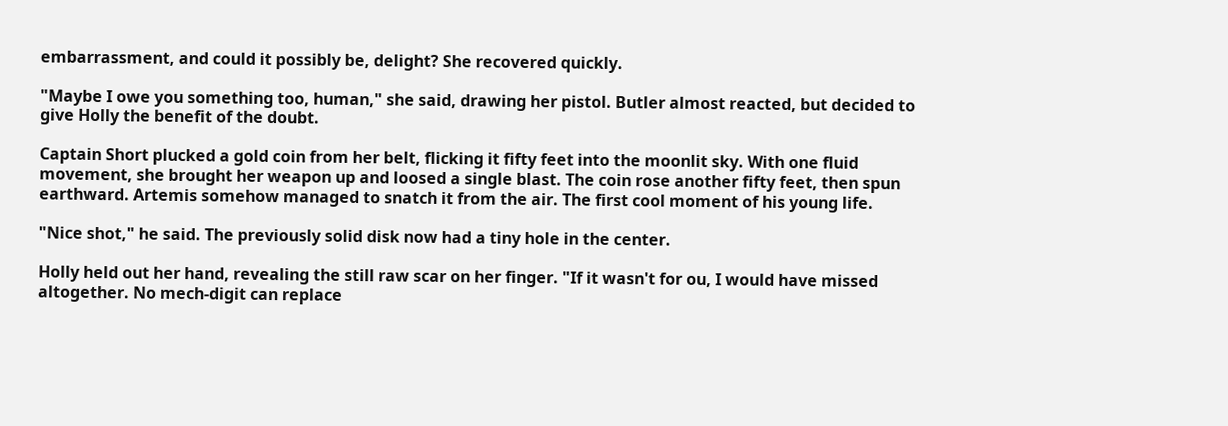embarrassment, and could it possibly be, delight? She recovered quickly.

"Maybe I owe you something too, human," she said, drawing her pistol. Butler almost reacted, but decided to give Holly the benefit of the doubt.

Captain Short plucked a gold coin from her belt, flicking it fifty feet into the moonlit sky. With one fluid movement, she brought her weapon up and loosed a single blast. The coin rose another fifty feet, then spun earthward. Artemis somehow managed to snatch it from the air. The first cool moment of his young life.

"Nice shot," he said. The previously solid disk now had a tiny hole in the center.

Holly held out her hand, revealing the still raw scar on her finger. "If it wasn't for ou, I would have missed altogether. No mech-digit can replace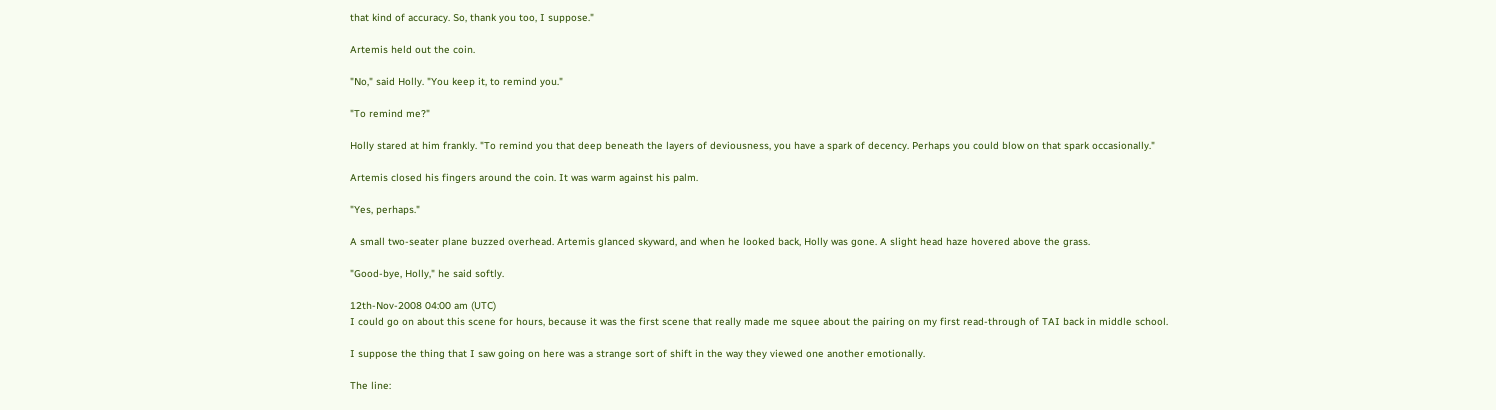that kind of accuracy. So, thank you too, I suppose."

Artemis held out the coin.

"No," said Holly. "You keep it, to remind you."

"To remind me?"

Holly stared at him frankly. "To remind you that deep beneath the layers of deviousness, you have a spark of decency. Perhaps you could blow on that spark occasionally."

Artemis closed his fingers around the coin. It was warm against his palm.

"Yes, perhaps."

A small two-seater plane buzzed overhead. Artemis glanced skyward, and when he looked back, Holly was gone. A slight head haze hovered above the grass.

"Good-bye, Holly," he said softly.

12th-Nov-2008 04:00 am (UTC)
I could go on about this scene for hours, because it was the first scene that really made me squee about the pairing on my first read-through of TAI back in middle school.

I suppose the thing that I saw going on here was a strange sort of shift in the way they viewed one another emotionally.

The line: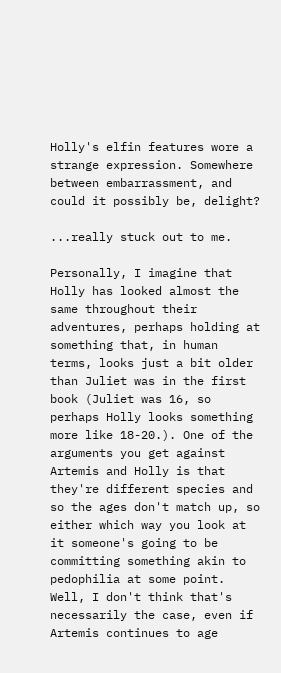Holly's elfin features wore a strange expression. Somewhere between embarrassment, and could it possibly be, delight?

...really stuck out to me.

Personally, I imagine that Holly has looked almost the same throughout their adventures, perhaps holding at something that, in human terms, looks just a bit older than Juliet was in the first book (Juliet was 16, so perhaps Holly looks something more like 18-20.). One of the arguments you get against Artemis and Holly is that they're different species and so the ages don't match up, so either which way you look at it someone's going to be committing something akin to pedophilia at some point. Well, I don't think that's necessarily the case, even if Artemis continues to age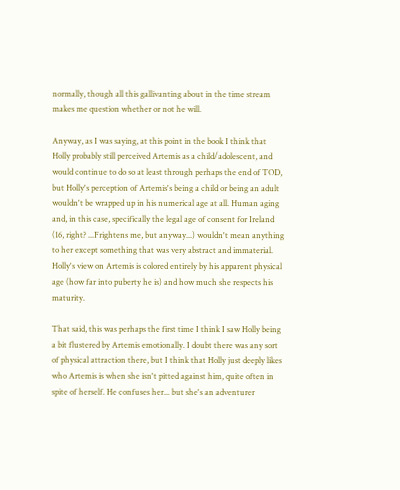normally, though all this gallivanting about in the time stream makes me question whether or not he will.

Anyway, as I was saying, at this point in the book I think that Holly probably still perceived Artemis as a child/adolescent, and would continue to do so at least through perhaps the end of TOD, but Holly's perception of Artemis's being a child or being an adult wouldn't be wrapped up in his numerical age at all. Human aging and, in this case, specifically the legal age of consent for Ireland (16, right? ...Frightens me, but anyway...) wouldn't mean anything to her except something that was very abstract and immaterial. Holly's view on Artemis is colored entirely by his apparent physical age (how far into puberty he is) and how much she respects his maturity.

That said, this was perhaps the first time I think I saw Holly being a bit flustered by Artemis emotionally. I doubt there was any sort of physical attraction there, but I think that Holly just deeply likes who Artemis is when she isn't pitted against him, quite often in spite of herself. He confuses her... but she's an adventurer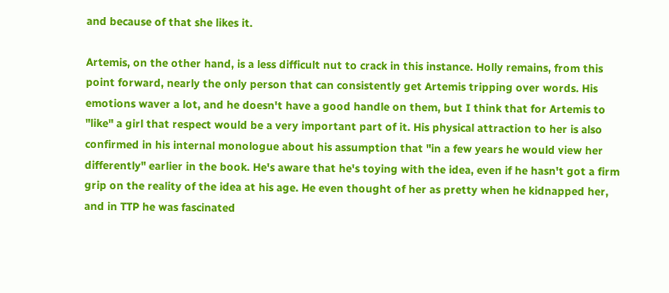and because of that she likes it.

Artemis, on the other hand, is a less difficult nut to crack in this instance. Holly remains, from this point forward, nearly the only person that can consistently get Artemis tripping over words. His emotions waver a lot, and he doesn't have a good handle on them, but I think that for Artemis to "like" a girl that respect would be a very important part of it. His physical attraction to her is also confirmed in his internal monologue about his assumption that "in a few years he would view her differently" earlier in the book. He's aware that he's toying with the idea, even if he hasn't got a firm grip on the reality of the idea at his age. He even thought of her as pretty when he kidnapped her, and in TTP he was fascinated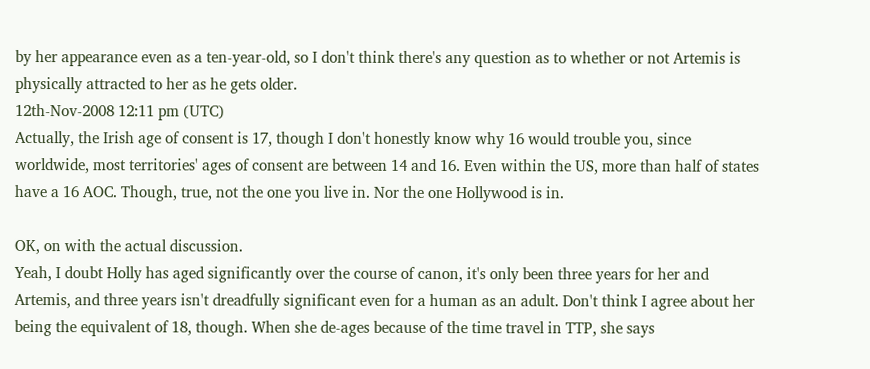by her appearance even as a ten-year-old, so I don't think there's any question as to whether or not Artemis is physically attracted to her as he gets older.
12th-Nov-2008 12:11 pm (UTC)
Actually, the Irish age of consent is 17, though I don't honestly know why 16 would trouble you, since worldwide, most territories' ages of consent are between 14 and 16. Even within the US, more than half of states have a 16 AOC. Though, true, not the one you live in. Nor the one Hollywood is in.

OK, on with the actual discussion.
Yeah, I doubt Holly has aged significantly over the course of canon, it's only been three years for her and Artemis, and three years isn't dreadfully significant even for a human as an adult. Don't think I agree about her being the equivalent of 18, though. When she de-ages because of the time travel in TTP, she says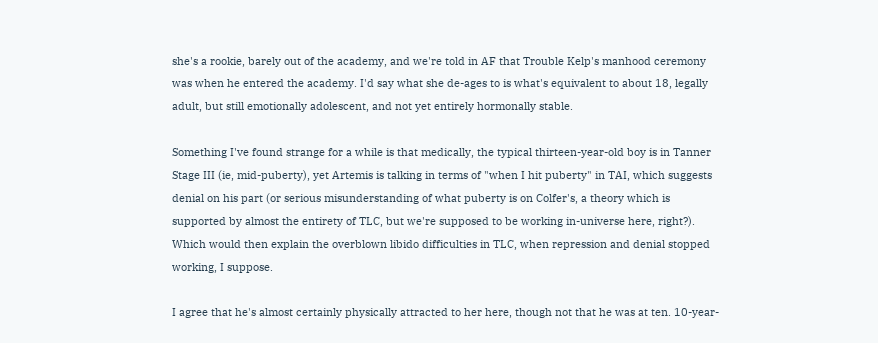she's a rookie, barely out of the academy, and we're told in AF that Trouble Kelp's manhood ceremony was when he entered the academy. I'd say what she de-ages to is what's equivalent to about 18, legally adult, but still emotionally adolescent, and not yet entirely hormonally stable.

Something I've found strange for a while is that medically, the typical thirteen-year-old boy is in Tanner Stage III (ie, mid-puberty), yet Artemis is talking in terms of "when I hit puberty" in TAI, which suggests denial on his part (or serious misunderstanding of what puberty is on Colfer's, a theory which is supported by almost the entirety of TLC, but we're supposed to be working in-universe here, right?).
Which would then explain the overblown libido difficulties in TLC, when repression and denial stopped working, I suppose.

I agree that he's almost certainly physically attracted to her here, though not that he was at ten. 10-year-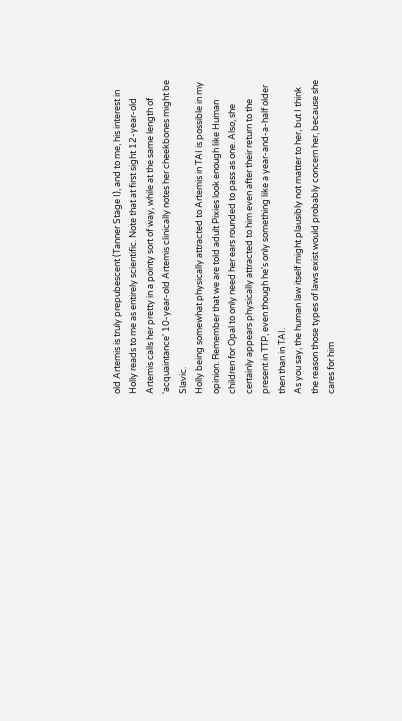old Artemis is truly prepubescent (Tanner Stage I), and to me, his interest in Holly reads to me as entirely scientific. Note that at first sight 12-year-old Artemis calls her pretty in a pointy sort of way, while at the same length of 'acquaintance' 10-year-old Artemis clinically notes her cheekbones might be Slavic.
Holly being somewhat physically attracted to Artemis in TAI is possible in my opinion. Remember that we are told adult Pixies look enough like Human children for Opal to only need her ears rounded to pass as one. Also, she certainly appears physically attracted to him even after their return to the present in TTP, even though he's only something like a year-and-a-half older then than in TAI.
As you say, the human law itself might plausibly not matter to her, but I think the reason those types of laws exist would probably concern her, because she cares for him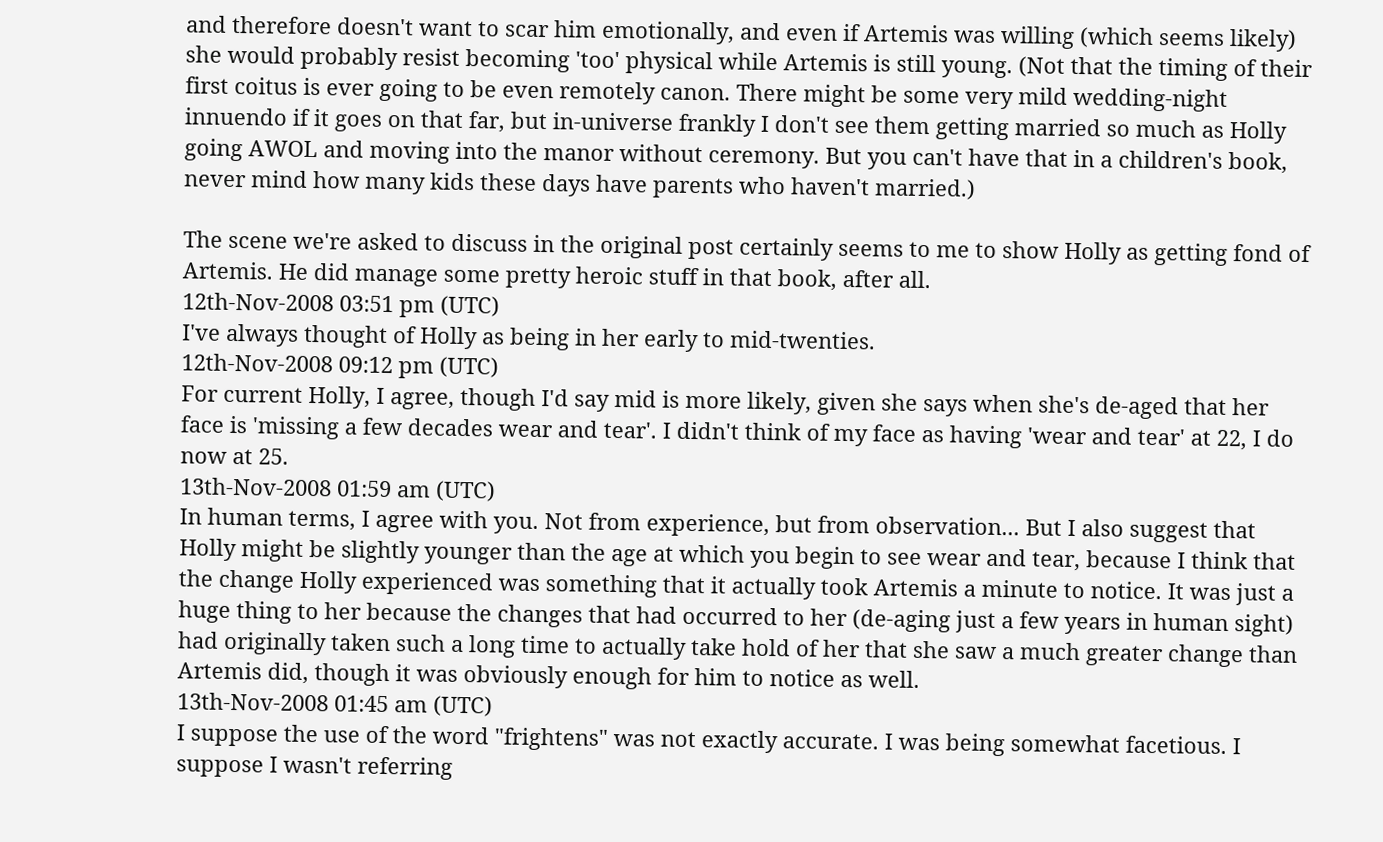and therefore doesn't want to scar him emotionally, and even if Artemis was willing (which seems likely) she would probably resist becoming 'too' physical while Artemis is still young. (Not that the timing of their first coitus is ever going to be even remotely canon. There might be some very mild wedding-night innuendo if it goes on that far, but in-universe frankly I don't see them getting married so much as Holly going AWOL and moving into the manor without ceremony. But you can't have that in a children's book, never mind how many kids these days have parents who haven't married.)

The scene we're asked to discuss in the original post certainly seems to me to show Holly as getting fond of Artemis. He did manage some pretty heroic stuff in that book, after all.
12th-Nov-2008 03:51 pm (UTC)
I've always thought of Holly as being in her early to mid-twenties.
12th-Nov-2008 09:12 pm (UTC)
For current Holly, I agree, though I'd say mid is more likely, given she says when she's de-aged that her face is 'missing a few decades wear and tear'. I didn't think of my face as having 'wear and tear' at 22, I do now at 25.
13th-Nov-2008 01:59 am (UTC)
In human terms, I agree with you. Not from experience, but from observation... But I also suggest that Holly might be slightly younger than the age at which you begin to see wear and tear, because I think that the change Holly experienced was something that it actually took Artemis a minute to notice. It was just a huge thing to her because the changes that had occurred to her (de-aging just a few years in human sight) had originally taken such a long time to actually take hold of her that she saw a much greater change than Artemis did, though it was obviously enough for him to notice as well.
13th-Nov-2008 01:45 am (UTC)
I suppose the use of the word "frightens" was not exactly accurate. I was being somewhat facetious. I suppose I wasn't referring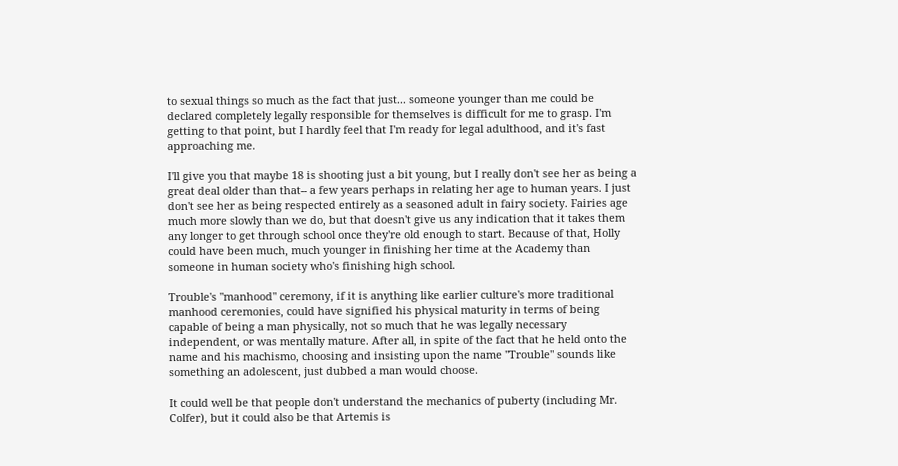to sexual things so much as the fact that just... someone younger than me could be declared completely legally responsible for themselves is difficult for me to grasp. I'm getting to that point, but I hardly feel that I'm ready for legal adulthood, and it's fast approaching me.

I'll give you that maybe 18 is shooting just a bit young, but I really don't see her as being a great deal older than that-- a few years perhaps in relating her age to human years. I just don't see her as being respected entirely as a seasoned adult in fairy society. Fairies age much more slowly than we do, but that doesn't give us any indication that it takes them any longer to get through school once they're old enough to start. Because of that, Holly could have been much, much younger in finishing her time at the Academy than someone in human society who's finishing high school.

Trouble's "manhood" ceremony, if it is anything like earlier culture's more traditional manhood ceremonies, could have signified his physical maturity in terms of being capable of being a man physically, not so much that he was legally necessary independent, or was mentally mature. After all, in spite of the fact that he held onto the name and his machismo, choosing and insisting upon the name "Trouble" sounds like something an adolescent, just dubbed a man would choose.

It could well be that people don't understand the mechanics of puberty (including Mr. Colfer), but it could also be that Artemis is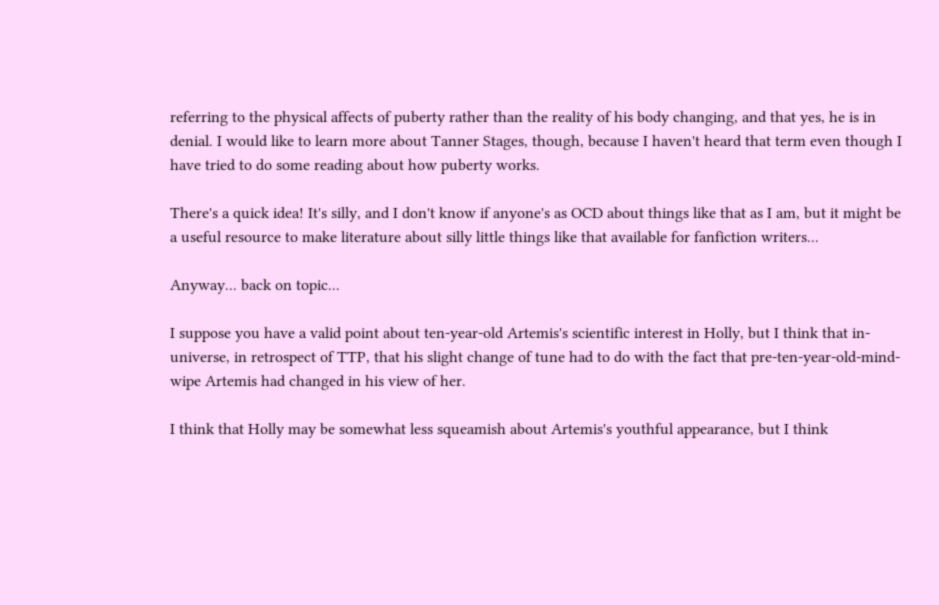referring to the physical affects of puberty rather than the reality of his body changing, and that yes, he is in denial. I would like to learn more about Tanner Stages, though, because I haven't heard that term even though I have tried to do some reading about how puberty works.

There's a quick idea! It's silly, and I don't know if anyone's as OCD about things like that as I am, but it might be a useful resource to make literature about silly little things like that available for fanfiction writers...

Anyway... back on topic...

I suppose you have a valid point about ten-year-old Artemis's scientific interest in Holly, but I think that in-universe, in retrospect of TTP, that his slight change of tune had to do with the fact that pre-ten-year-old-mind-wipe Artemis had changed in his view of her.

I think that Holly may be somewhat less squeamish about Artemis's youthful appearance, but I think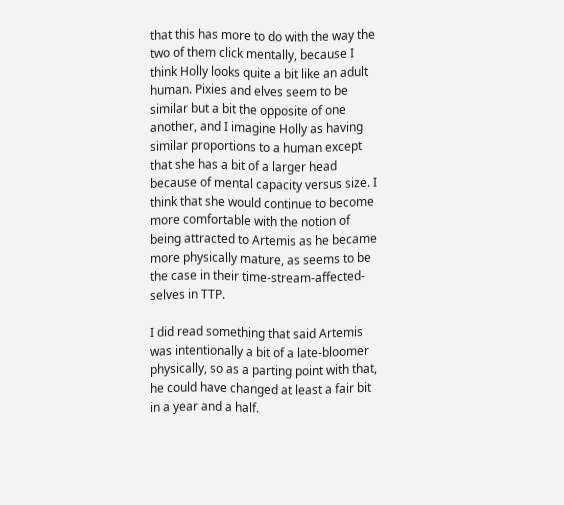that this has more to do with the way the two of them click mentally, because I think Holly looks quite a bit like an adult human. Pixies and elves seem to be similar but a bit the opposite of one another, and I imagine Holly as having similar proportions to a human except that she has a bit of a larger head because of mental capacity versus size. I think that she would continue to become more comfortable with the notion of being attracted to Artemis as he became more physically mature, as seems to be the case in their time-stream-affected-selves in TTP.

I did read something that said Artemis was intentionally a bit of a late-bloomer physically, so as a parting point with that, he could have changed at least a fair bit in a year and a half.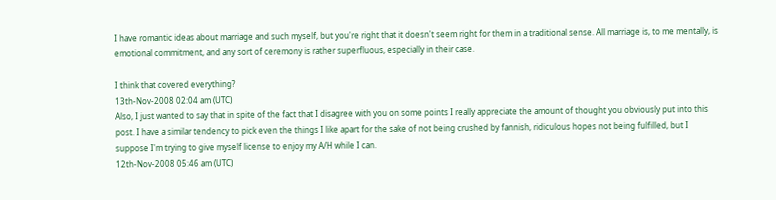I have romantic ideas about marriage and such myself, but you're right that it doesn't seem right for them in a traditional sense. All marriage is, to me mentally, is emotional commitment, and any sort of ceremony is rather superfluous, especially in their case.

I think that covered everything?
13th-Nov-2008 02:04 am (UTC)
Also, I just wanted to say that in spite of the fact that I disagree with you on some points I really appreciate the amount of thought you obviously put into this post. I have a similar tendency to pick even the things I like apart for the sake of not being crushed by fannish, ridiculous hopes not being fulfilled, but I suppose I'm trying to give myself license to enjoy my A/H while I can.
12th-Nov-2008 05:46 am (UTC)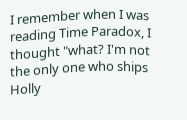I remember when I was reading Time Paradox, I thought "what? I'm not the only one who ships Holly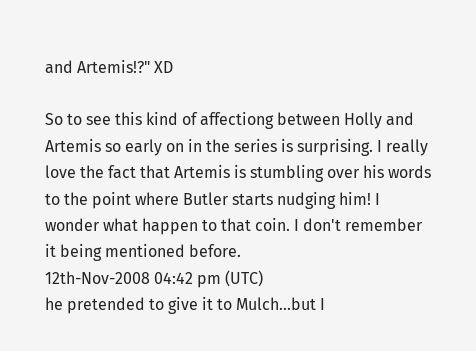and Artemis!?" XD

So to see this kind of affectiong between Holly and Artemis so early on in the series is surprising. I really love the fact that Artemis is stumbling over his words to the point where Butler starts nudging him! I wonder what happen to that coin. I don't remember it being mentioned before.
12th-Nov-2008 04:42 pm (UTC)
he pretended to give it to Mulch...but I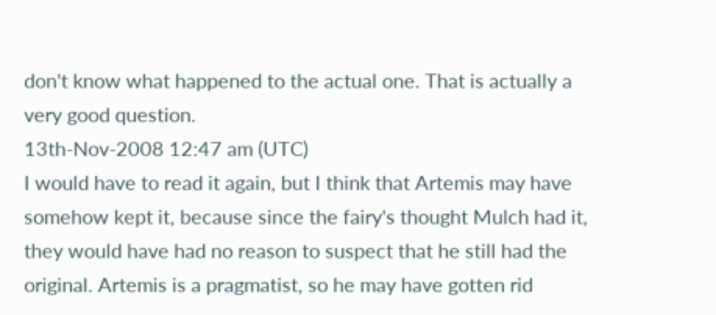don't know what happened to the actual one. That is actually a very good question.
13th-Nov-2008 12:47 am (UTC)
I would have to read it again, but I think that Artemis may have somehow kept it, because since the fairy's thought Mulch had it, they would have had no reason to suspect that he still had the original. Artemis is a pragmatist, so he may have gotten rid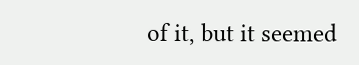of it, but it seemed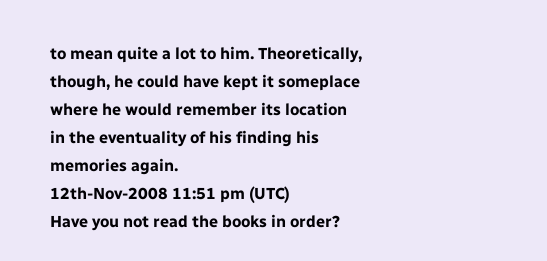to mean quite a lot to him. Theoretically, though, he could have kept it someplace where he would remember its location in the eventuality of his finding his memories again.
12th-Nov-2008 11:51 pm (UTC)
Have you not read the books in order?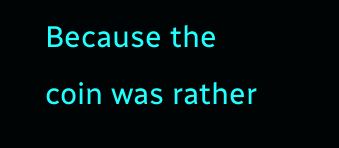Because the coin was rather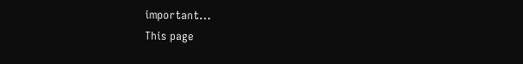important...
This page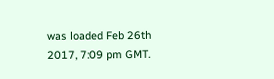was loaded Feb 26th 2017, 7:09 pm GMT.